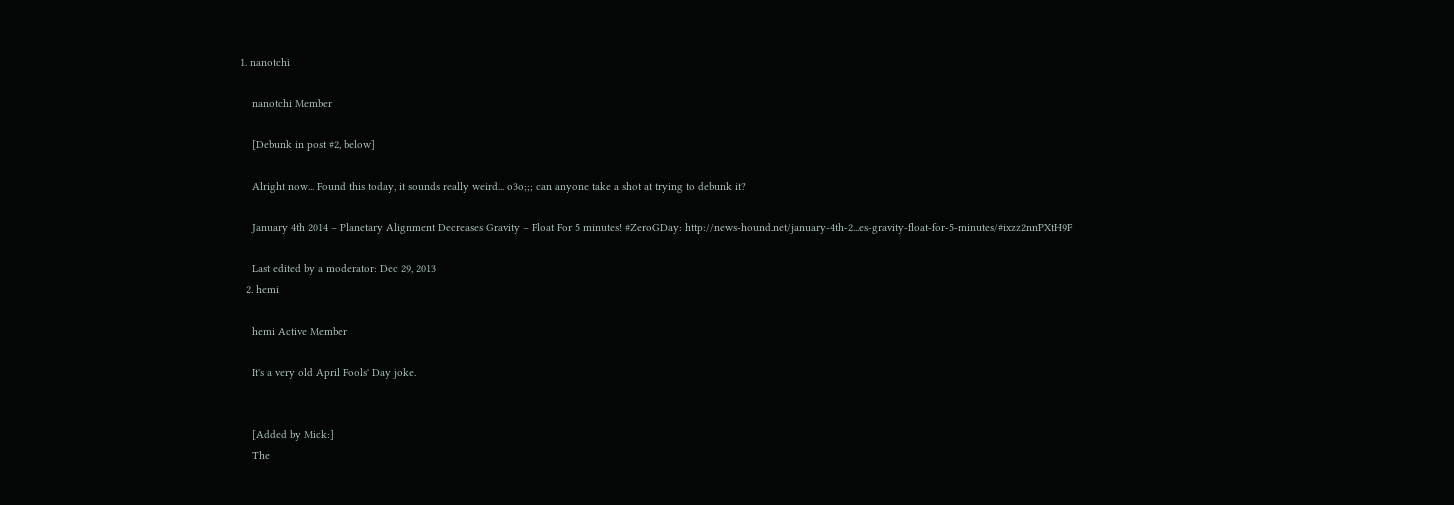1. nanotchi

    nanotchi Member

    [Debunk in post #2, below]

    Alright now... Found this today, it sounds really weird... o3o;;; can anyone take a shot at trying to debunk it?

    January 4th 2014 – Planetary Alignment Decreases Gravity – Float For 5 minutes! #ZeroGDay: http://news-hound.net/january-4th-2...es-gravity-float-for-5-minutes/#ixzz2nnPXtH9F

    Last edited by a moderator: Dec 29, 2013
  2. hemi

    hemi Active Member

    It's a very old April Fools' Day joke.


    [Added by Mick:]
    The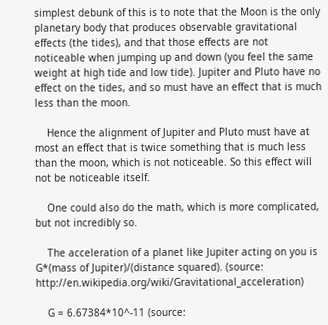simplest debunk of this is to note that the Moon is the only planetary body that produces observable gravitational effects (the tides), and that those effects are not noticeable when jumping up and down (you feel the same weight at high tide and low tide). Jupiter and Pluto have no effect on the tides, and so must have an effect that is much less than the moon.

    Hence the alignment of Jupiter and Pluto must have at most an effect that is twice something that is much less than the moon, which is not noticeable. So this effect will not be noticeable itself.

    One could also do the math, which is more complicated, but not incredibly so.

    The acceleration of a planet like Jupiter acting on you is G*(mass of Jupiter)/(distance squared). (source: http://en.wikipedia.org/wiki/Gravitational_acceleration)

    G = 6.67384*10^-11 (source: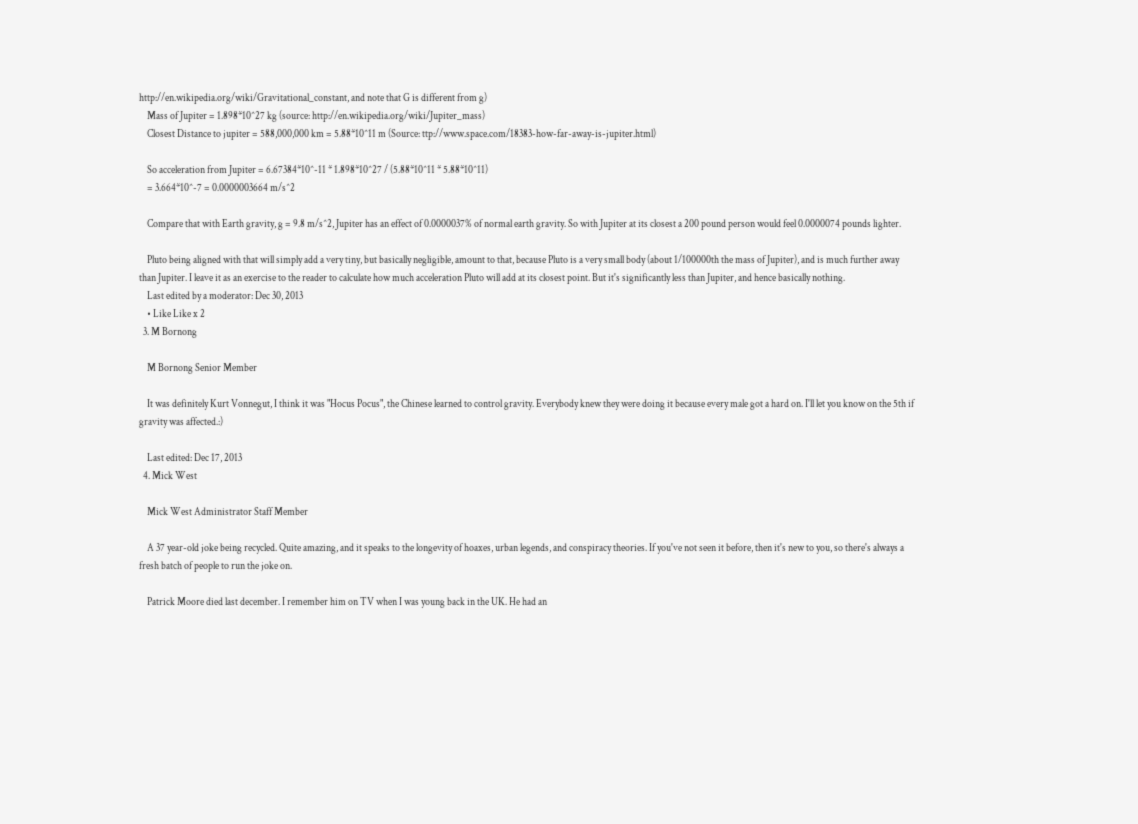http://en.wikipedia.org/wiki/Gravitational_constant, and note that G is different from g)
    Mass of Jupiter = 1.898*10^27 kg (source: http://en.wikipedia.org/wiki/Jupiter_mass)
    Closest Distance to jupiter = 588,000,000 km = 5.88*10^11 m (Source: ttp://www.space.com/18383-how-far-away-is-jupiter.html)

    So acceleration from Jupiter = 6.67384*10^-11 * 1.898*10^27 / (5.88*10^11 * 5.88*10^11)
    = 3.664*10^-7 = 0.0000003664 m/s^2

    Compare that with Earth gravity, g = 9.8 m/s^2, Jupiter has an effect of 0.0000037% of normal earth gravity. So with Jupiter at its closest a 200 pound person would feel 0.0000074 pounds lighter.

    Pluto being aligned with that will simply add a very tiny, but basically negligible, amount to that, because Pluto is a very small body (about 1/100000th the mass of Jupiter), and is much further away than Jupiter. I leave it as an exercise to the reader to calculate how much acceleration Pluto will add at its closest point. But it's significantly less than Jupiter, and hence basically nothing.
    Last edited by a moderator: Dec 30, 2013
    • Like Like x 2
  3. M Bornong

    M Bornong Senior Member

    It was definitely Kurt Vonnegut, I think it was "Hocus Pocus", the Chinese learned to control gravity. Everybody knew they were doing it because every male got a hard on. I'll let you know on the 5th if gravity was affected.:)

    Last edited: Dec 17, 2013
  4. Mick West

    Mick West Administrator Staff Member

    A 37 year-old joke being recycled. Quite amazing, and it speaks to the longevity of hoaxes, urban legends, and conspiracy theories. If you've not seen it before, then it's new to you, so there's always a fresh batch of people to run the joke on.

    Patrick Moore died last december. I remember him on TV when I was young back in the UK. He had an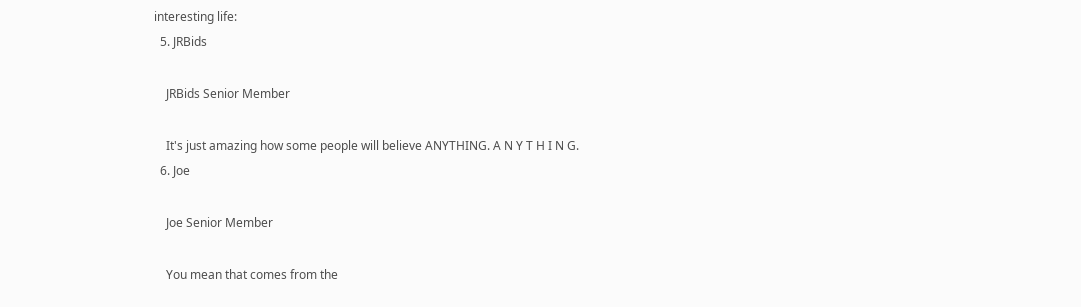interesting life:
  5. JRBids

    JRBids Senior Member

    It's just amazing how some people will believe ANYTHING. A N Y T H I N G.
  6. Joe

    Joe Senior Member

    You mean that comes from the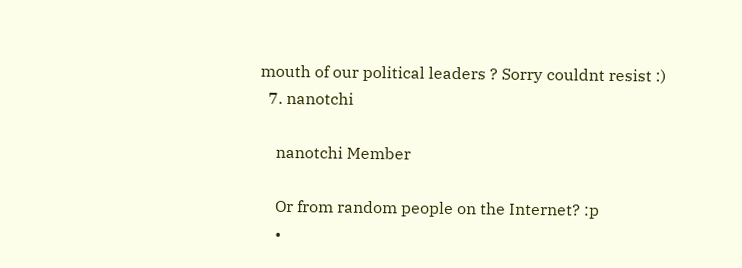mouth of our political leaders ? Sorry couldnt resist :)
  7. nanotchi

    nanotchi Member

    Or from random people on the Internet? :p
    •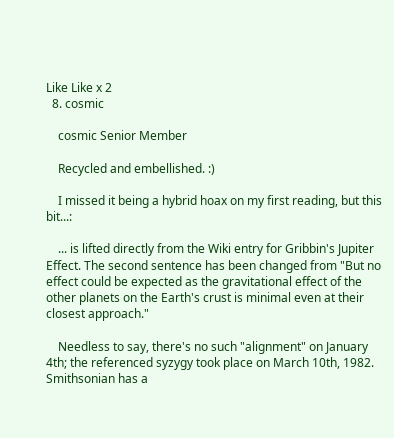Like Like x 2
  8. cosmic

    cosmic Senior Member

    Recycled and embellished. :)

    I missed it being a hybrid hoax on my first reading, but this bit...:

    ... is lifted directly from the Wiki entry for Gribbin's Jupiter Effect. The second sentence has been changed from "But no effect could be expected as the gravitational effect of the other planets on the Earth's crust is minimal even at their closest approach."

    Needless to say, there's no such "alignment" on January 4th; the referenced syzygy took place on March 10th, 1982. Smithsonian has a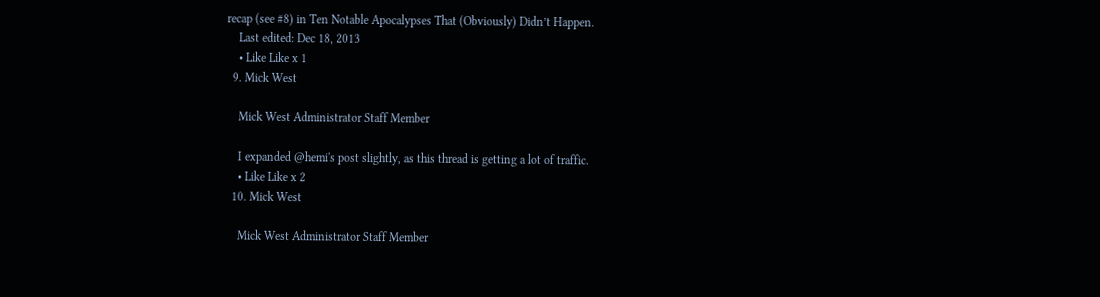recap (see #8) in Ten Notable Apocalypses That (Obviously) Didn’t Happen.
    Last edited: Dec 18, 2013
    • Like Like x 1
  9. Mick West

    Mick West Administrator Staff Member

    I expanded @hemi's post slightly, as this thread is getting a lot of traffic.
    • Like Like x 2
  10. Mick West

    Mick West Administrator Staff Member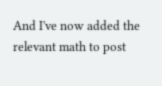And I've now added the relevant math to post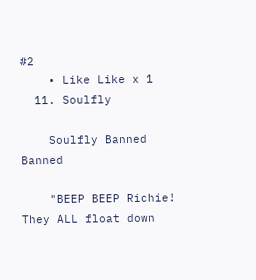#2
    • Like Like x 1
  11. Soulfly

    Soulfly Banned Banned

    "BEEP BEEP Richie! They ALL float down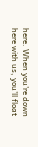here. When you're down here with us, you'll float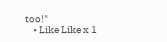too!"
    • Like Like x 1